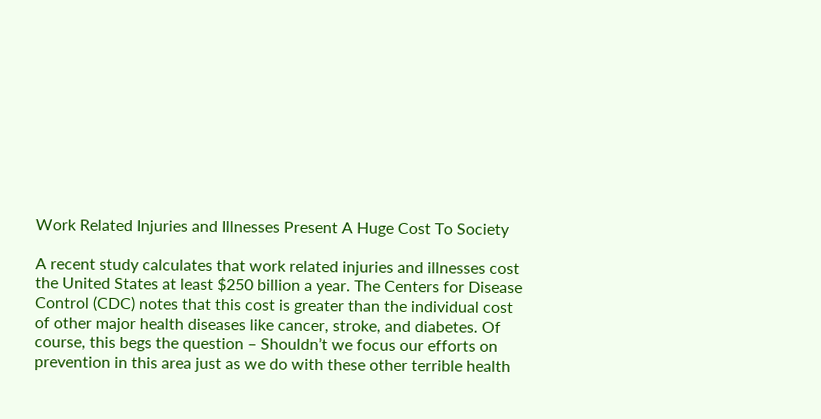Work Related Injuries and Illnesses Present A Huge Cost To Society

A recent study calculates that work related injuries and illnesses cost the United States at least $250 billion a year. The Centers for Disease Control (CDC) notes that this cost is greater than the individual cost of other major health diseases like cancer, stroke, and diabetes. Of course, this begs the question – Shouldn’t we focus our efforts on prevention in this area just as we do with these other terrible health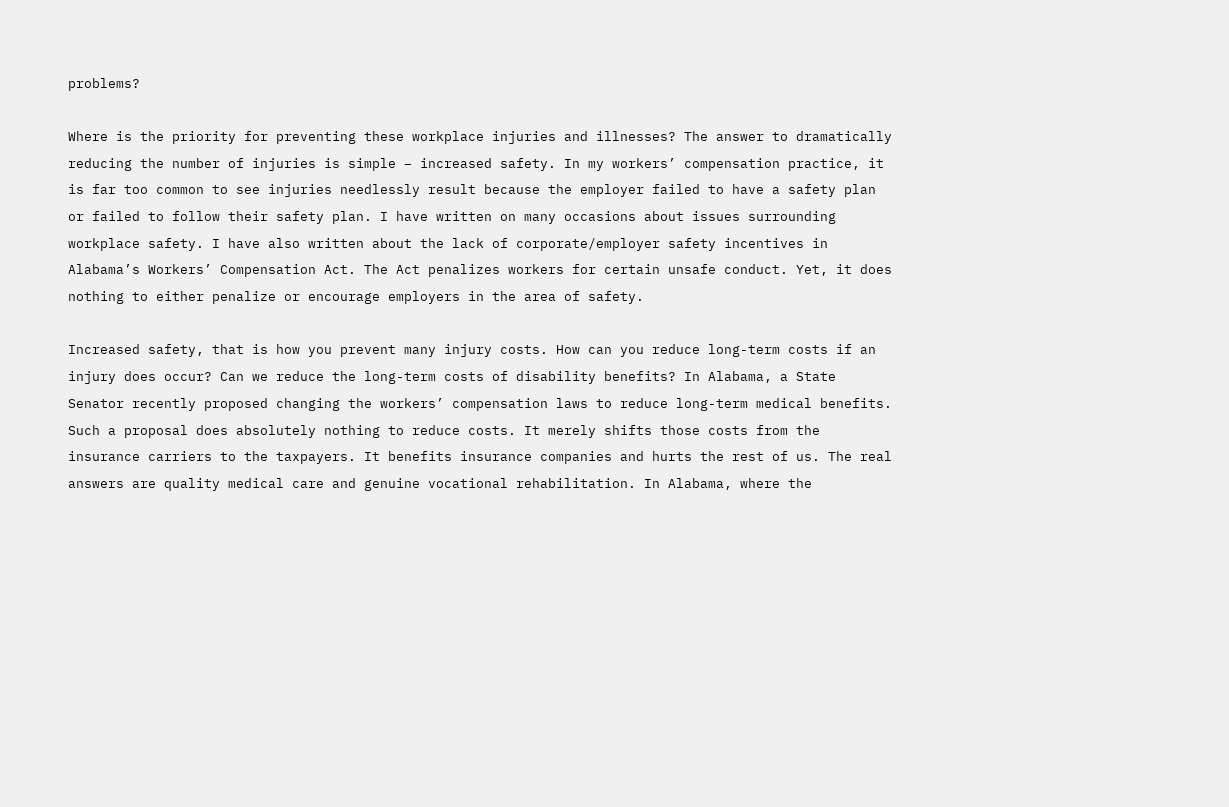problems?

Where is the priority for preventing these workplace injuries and illnesses? The answer to dramatically reducing the number of injuries is simple – increased safety. In my workers’ compensation practice, it is far too common to see injuries needlessly result because the employer failed to have a safety plan or failed to follow their safety plan. I have written on many occasions about issues surrounding workplace safety. I have also written about the lack of corporate/employer safety incentives in Alabama’s Workers’ Compensation Act. The Act penalizes workers for certain unsafe conduct. Yet, it does nothing to either penalize or encourage employers in the area of safety.

Increased safety, that is how you prevent many injury costs. How can you reduce long-term costs if an injury does occur? Can we reduce the long-term costs of disability benefits? In Alabama, a State Senator recently proposed changing the workers’ compensation laws to reduce long-term medical benefits. Such a proposal does absolutely nothing to reduce costs. It merely shifts those costs from the insurance carriers to the taxpayers. It benefits insurance companies and hurts the rest of us. The real answers are quality medical care and genuine vocational rehabilitation. In Alabama, where the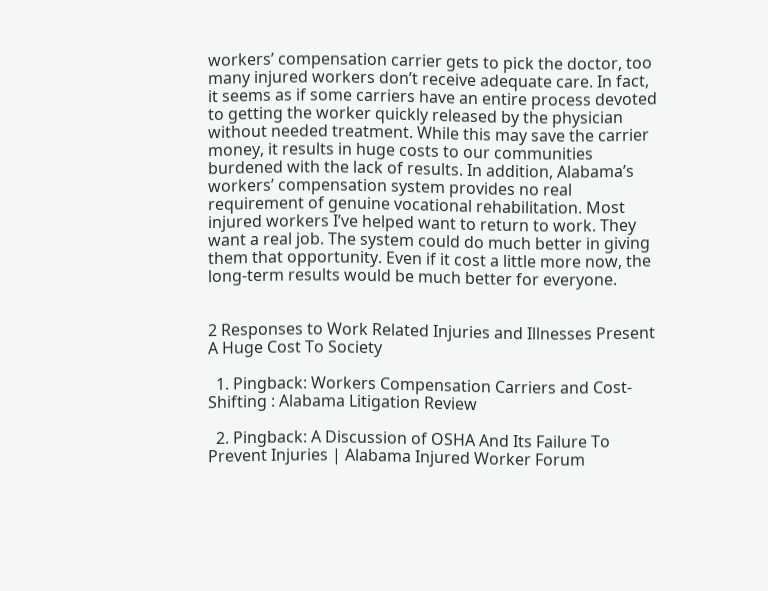workers’ compensation carrier gets to pick the doctor, too many injured workers don’t receive adequate care. In fact, it seems as if some carriers have an entire process devoted to getting the worker quickly released by the physician without needed treatment. While this may save the carrier money, it results in huge costs to our communities burdened with the lack of results. In addition, Alabama’s workers’ compensation system provides no real requirement of genuine vocational rehabilitation. Most injured workers I’ve helped want to return to work. They want a real job. The system could do much better in giving them that opportunity. Even if it cost a little more now, the long-term results would be much better for everyone.


2 Responses to Work Related Injuries and Illnesses Present A Huge Cost To Society

  1. Pingback: Workers Compensation Carriers and Cost-Shifting : Alabama Litigation Review

  2. Pingback: A Discussion of OSHA And Its Failure To Prevent Injuries | Alabama Injured Worker Forum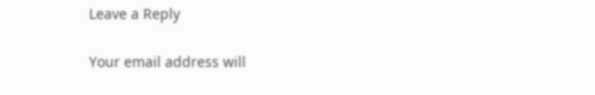Leave a Reply

Your email address will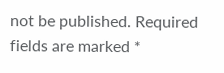not be published. Required fields are marked *